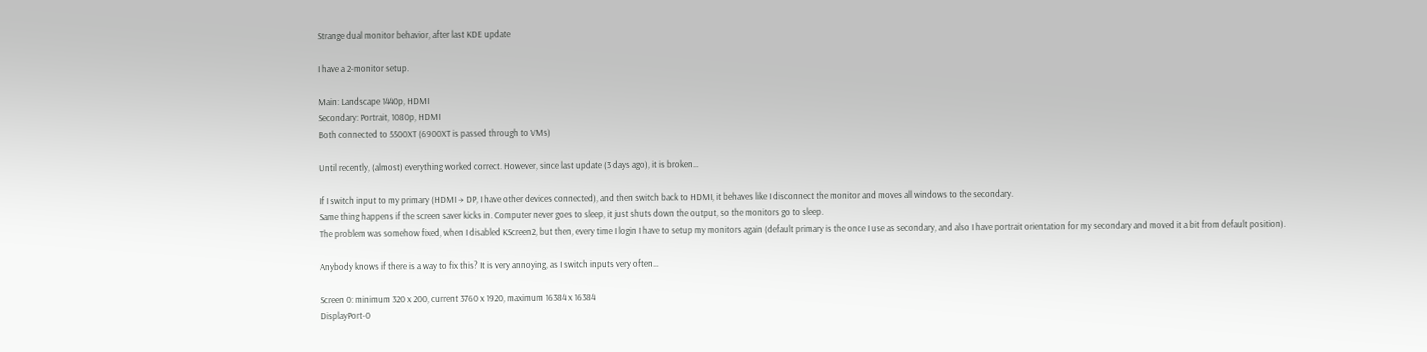Strange dual monitor behavior, after last KDE update

I have a 2-monitor setup.

Main: Landscape 1440p, HDMI
Secondary: Portrait, 1080p, HDMI
Both connected to 5500XT (6900XT is passed through to VMs)

Until recently, (almost) everything worked correct. However, since last update (3 days ago), it is broken…

If I switch input to my primary (HDMI → DP, I have other devices connected), and then switch back to HDMI, it behaves like I disconnect the monitor and moves all windows to the secondary.
Same thing happens if the screen saver kicks in. Computer never goes to sleep, it just shuts down the output, so the monitors go to sleep.
The problem was somehow fixed, when I disabled KScreen2, but then, every time I login I have to setup my monitors again (default primary is the once I use as secondary, and also I have portrait orientation for my secondary and moved it a bit from default position).

Anybody knows if there is a way to fix this? It is very annoying, as I switch inputs very often…

Screen 0: minimum 320 x 200, current 3760 x 1920, maximum 16384 x 16384
DisplayPort-0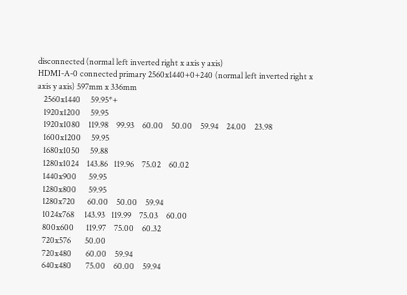disconnected (normal left inverted right x axis y axis)
HDMI-A-0 connected primary 2560x1440+0+240 (normal left inverted right x axis y axis) 597mm x 336mm
   2560x1440     59.95*+
   1920x1200     59.95
   1920x1080    119.98    99.93    60.00    50.00    59.94    24.00    23.98
   1600x1200     59.95
   1680x1050     59.88
   1280x1024    143.86   119.96    75.02    60.02
   1440x900      59.95
   1280x800      59.95
   1280x720      60.00    50.00    59.94
   1024x768     143.93   119.99    75.03    60.00
   800x600      119.97    75.00    60.32
   720x576       50.00
   720x480       60.00    59.94
   640x480       75.00    60.00    59.94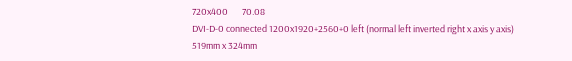720x400       70.08
DVI-D-0 connected 1200x1920+2560+0 left (normal left inverted right x axis y axis) 519mm x 324mm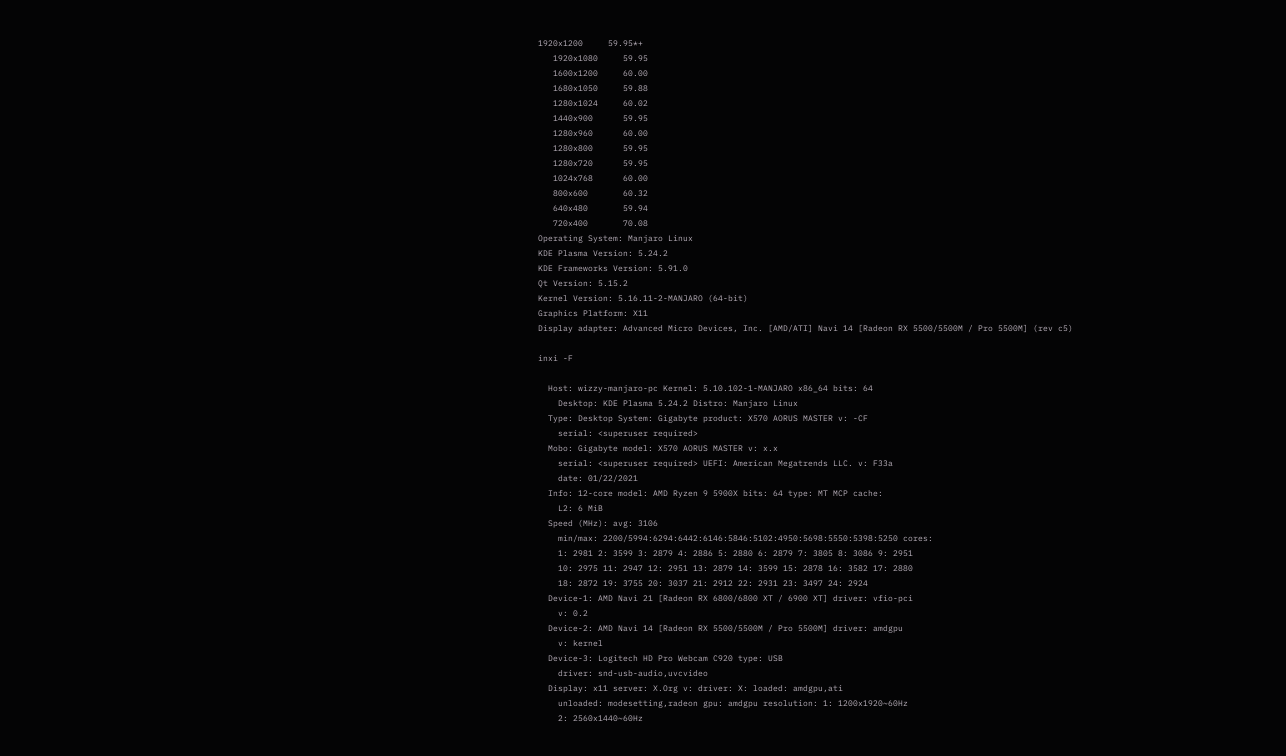1920x1200     59.95*+
   1920x1080     59.95
   1600x1200     60.00
   1680x1050     59.88
   1280x1024     60.02
   1440x900      59.95
   1280x960      60.00
   1280x800      59.95
   1280x720      59.95
   1024x768      60.00
   800x600       60.32
   640x480       59.94
   720x400       70.08
Operating System: Manjaro Linux
KDE Plasma Version: 5.24.2
KDE Frameworks Version: 5.91.0
Qt Version: 5.15.2
Kernel Version: 5.16.11-2-MANJARO (64-bit)
Graphics Platform: X11
Display adapter: Advanced Micro Devices, Inc. [AMD/ATI] Navi 14 [Radeon RX 5500/5500M / Pro 5500M] (rev c5)

inxi -F

  Host: wizzy-manjaro-pc Kernel: 5.10.102-1-MANJARO x86_64 bits: 64
    Desktop: KDE Plasma 5.24.2 Distro: Manjaro Linux
  Type: Desktop System: Gigabyte product: X570 AORUS MASTER v: -CF
    serial: <superuser required>
  Mobo: Gigabyte model: X570 AORUS MASTER v: x.x
    serial: <superuser required> UEFI: American Megatrends LLC. v: F33a
    date: 01/22/2021
  Info: 12-core model: AMD Ryzen 9 5900X bits: 64 type: MT MCP cache:
    L2: 6 MiB
  Speed (MHz): avg: 3106
    min/max: 2200/5994:6294:6442:6146:5846:5102:4950:5698:5550:5398:5250 cores:
    1: 2981 2: 3599 3: 2879 4: 2886 5: 2880 6: 2879 7: 3805 8: 3086 9: 2951
    10: 2975 11: 2947 12: 2951 13: 2879 14: 3599 15: 2878 16: 3582 17: 2880
    18: 2872 19: 3755 20: 3037 21: 2912 22: 2931 23: 3497 24: 2924
  Device-1: AMD Navi 21 [Radeon RX 6800/6800 XT / 6900 XT] driver: vfio-pci
    v: 0.2
  Device-2: AMD Navi 14 [Radeon RX 5500/5500M / Pro 5500M] driver: amdgpu
    v: kernel
  Device-3: Logitech HD Pro Webcam C920 type: USB
    driver: snd-usb-audio,uvcvideo
  Display: x11 server: X.Org v: driver: X: loaded: amdgpu,ati
    unloaded: modesetting,radeon gpu: amdgpu resolution: 1: 1200x1920~60Hz
    2: 2560x1440~60Hz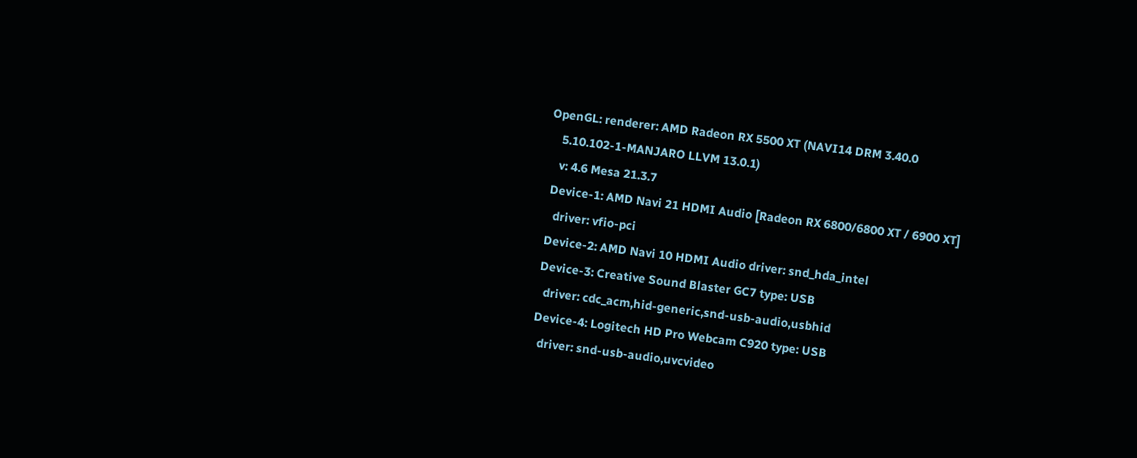OpenGL: renderer: AMD Radeon RX 5500 XT (NAVI14 DRM 3.40.0
    5.10.102-1-MANJARO LLVM 13.0.1)
    v: 4.6 Mesa 21.3.7
  Device-1: AMD Navi 21 HDMI Audio [Radeon RX 6800/6800 XT / 6900 XT]
    driver: vfio-pci
  Device-2: AMD Navi 10 HDMI Audio driver: snd_hda_intel
  Device-3: Creative Sound Blaster GC7 type: USB
    driver: cdc_acm,hid-generic,snd-usb-audio,usbhid
  Device-4: Logitech HD Pro Webcam C920 type: USB
    driver: snd-usb-audio,uvcvideo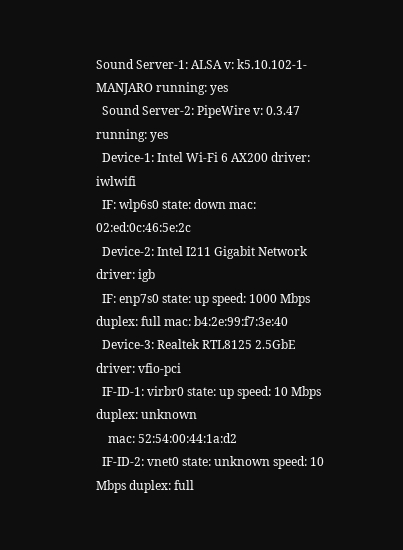Sound Server-1: ALSA v: k5.10.102-1-MANJARO running: yes
  Sound Server-2: PipeWire v: 0.3.47 running: yes
  Device-1: Intel Wi-Fi 6 AX200 driver: iwlwifi
  IF: wlp6s0 state: down mac: 02:ed:0c:46:5e:2c
  Device-2: Intel I211 Gigabit Network driver: igb
  IF: enp7s0 state: up speed: 1000 Mbps duplex: full mac: b4:2e:99:f7:3e:40
  Device-3: Realtek RTL8125 2.5GbE driver: vfio-pci
  IF-ID-1: virbr0 state: up speed: 10 Mbps duplex: unknown
    mac: 52:54:00:44:1a:d2
  IF-ID-2: vnet0 state: unknown speed: 10 Mbps duplex: full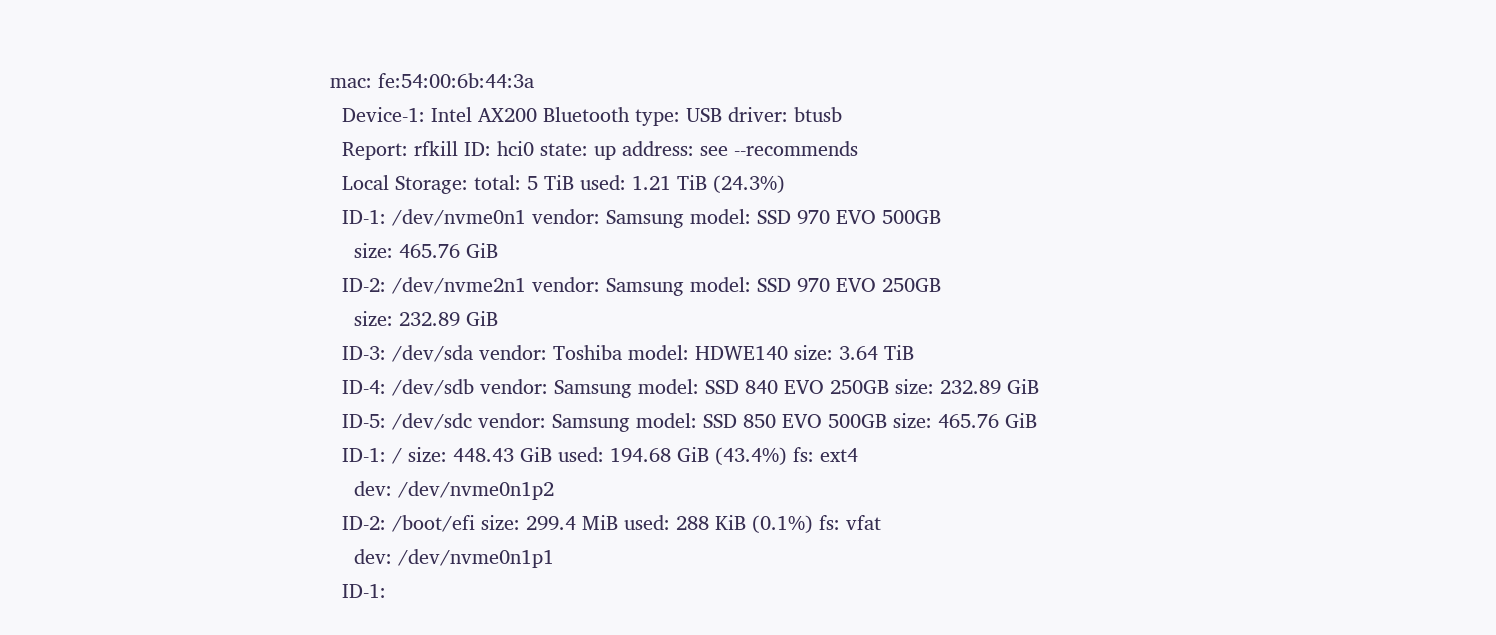mac: fe:54:00:6b:44:3a
  Device-1: Intel AX200 Bluetooth type: USB driver: btusb
  Report: rfkill ID: hci0 state: up address: see --recommends
  Local Storage: total: 5 TiB used: 1.21 TiB (24.3%)
  ID-1: /dev/nvme0n1 vendor: Samsung model: SSD 970 EVO 500GB
    size: 465.76 GiB
  ID-2: /dev/nvme2n1 vendor: Samsung model: SSD 970 EVO 250GB
    size: 232.89 GiB
  ID-3: /dev/sda vendor: Toshiba model: HDWE140 size: 3.64 TiB
  ID-4: /dev/sdb vendor: Samsung model: SSD 840 EVO 250GB size: 232.89 GiB
  ID-5: /dev/sdc vendor: Samsung model: SSD 850 EVO 500GB size: 465.76 GiB
  ID-1: / size: 448.43 GiB used: 194.68 GiB (43.4%) fs: ext4
    dev: /dev/nvme0n1p2
  ID-2: /boot/efi size: 299.4 MiB used: 288 KiB (0.1%) fs: vfat
    dev: /dev/nvme0n1p1
  ID-1: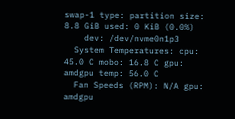swap-1 type: partition size: 8.8 GiB used: 0 KiB (0.0%)
    dev: /dev/nvme0n1p3
  System Temperatures: cpu: 45.0 C mobo: 16.8 C gpu: amdgpu temp: 56.0 C
  Fan Speeds (RPM): N/A gpu: amdgpu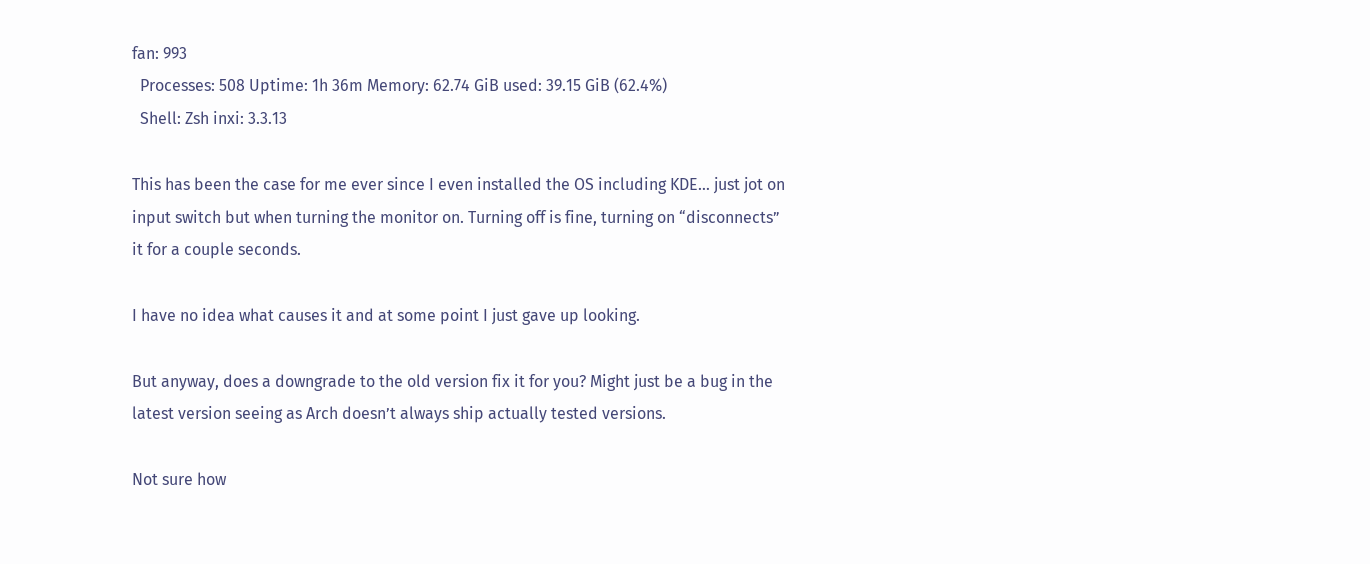fan: 993
  Processes: 508 Uptime: 1h 36m Memory: 62.74 GiB used: 39.15 GiB (62.4%)
  Shell: Zsh inxi: 3.3.13

This has been the case for me ever since I even installed the OS including KDE… just jot on input switch but when turning the monitor on. Turning off is fine, turning on “disconnects” it for a couple seconds.

I have no idea what causes it and at some point I just gave up looking.

But anyway, does a downgrade to the old version fix it for you? Might just be a bug in the latest version seeing as Arch doesn’t always ship actually tested versions.

Not sure how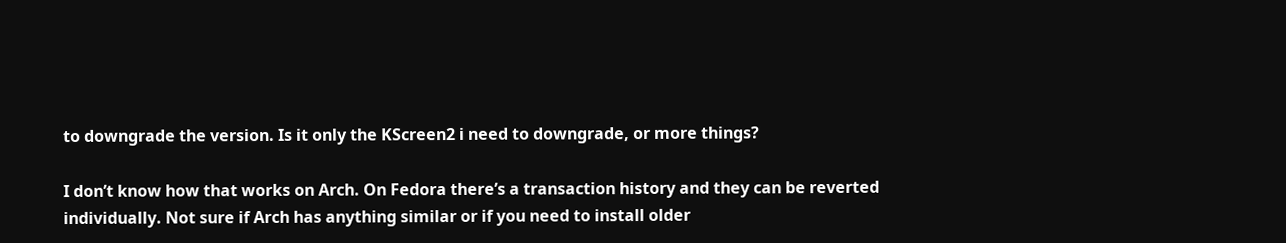to downgrade the version. Is it only the KScreen2 i need to downgrade, or more things?

I don’t know how that works on Arch. On Fedora there’s a transaction history and they can be reverted individually. Not sure if Arch has anything similar or if you need to install older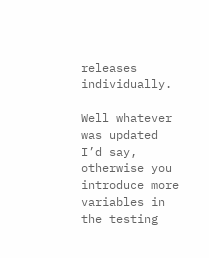releases individually.

Well whatever was updated I’d say, otherwise you introduce more variables in the testing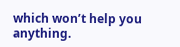which won’t help you anything.